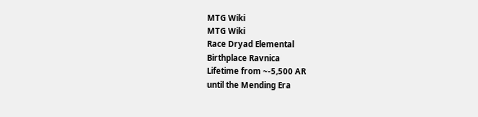MTG Wiki
MTG Wiki
Race Dryad Elemental
Birthplace Ravnica
Lifetime from ~-5,500 AR
until the Mending Era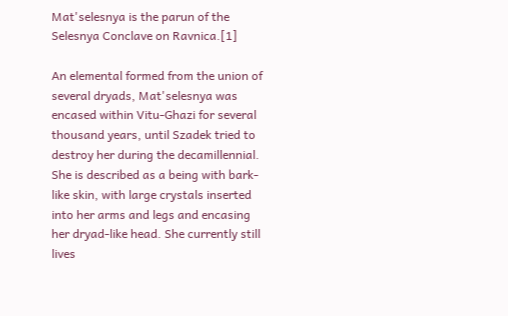Mat'selesnya is the parun of the Selesnya Conclave on Ravnica.[1]

An elemental formed from the union of several dryads, Mat'selesnya was encased within Vitu-Ghazi for several thousand years, until Szadek tried to destroy her during the decamillennial. She is described as a being with bark-like skin, with large crystals inserted into her arms and legs and encasing her dryad-like head. She currently still lives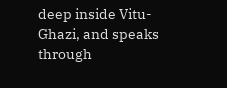deep inside Vitu-Ghazi, and speaks through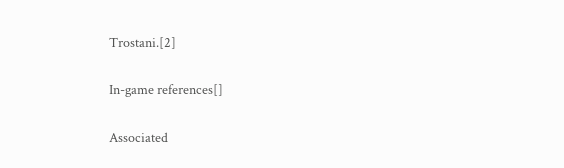Trostani.[2]

In-game references[]

Associated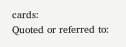cards:
Quoted or referred to: